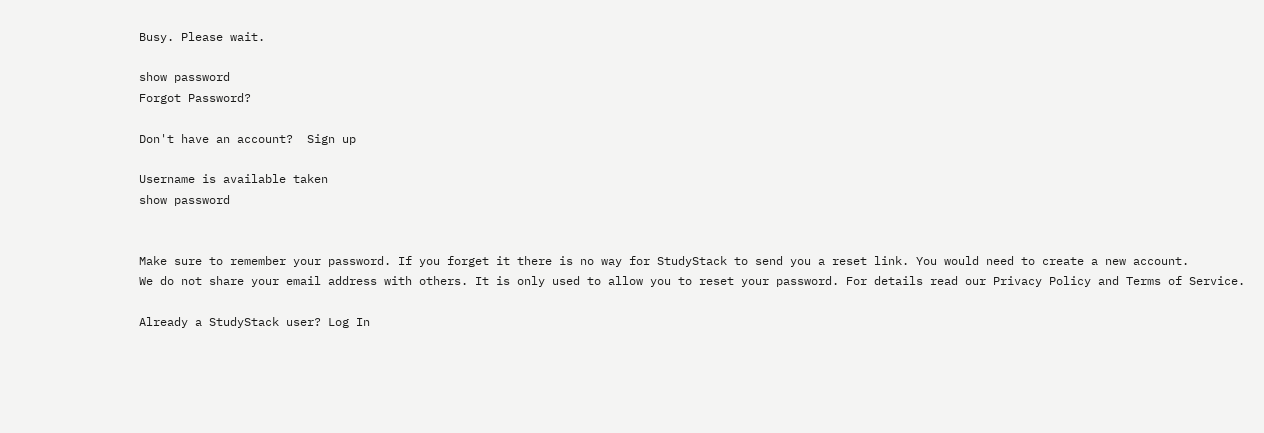Busy. Please wait.

show password
Forgot Password?

Don't have an account?  Sign up

Username is available taken
show password


Make sure to remember your password. If you forget it there is no way for StudyStack to send you a reset link. You would need to create a new account.
We do not share your email address with others. It is only used to allow you to reset your password. For details read our Privacy Policy and Terms of Service.

Already a StudyStack user? Log In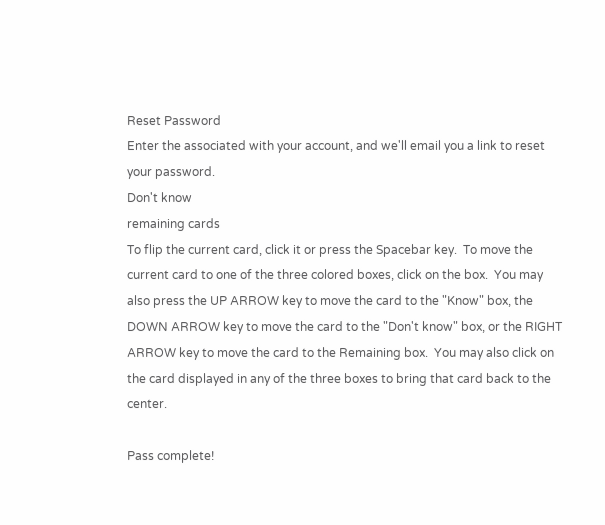Reset Password
Enter the associated with your account, and we'll email you a link to reset your password.
Don't know
remaining cards
To flip the current card, click it or press the Spacebar key.  To move the current card to one of the three colored boxes, click on the box.  You may also press the UP ARROW key to move the card to the "Know" box, the DOWN ARROW key to move the card to the "Don't know" box, or the RIGHT ARROW key to move the card to the Remaining box.  You may also click on the card displayed in any of the three boxes to bring that card back to the center.

Pass complete!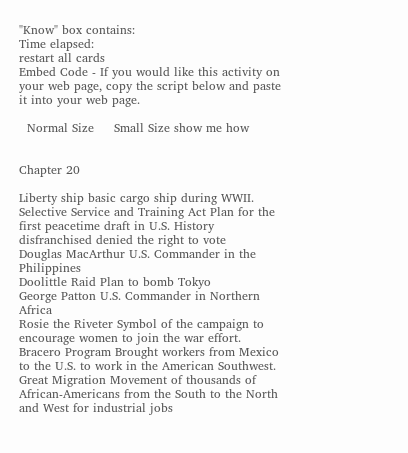"Know" box contains:
Time elapsed:
restart all cards
Embed Code - If you would like this activity on your web page, copy the script below and paste it into your web page.

  Normal Size     Small Size show me how


Chapter 20

Liberty ship basic cargo ship during WWII.
Selective Service and Training Act Plan for the first peacetime draft in U.S. History
disfranchised denied the right to vote
Douglas MacArthur U.S. Commander in the Philippines
Doolittle Raid Plan to bomb Tokyo
George Patton U.S. Commander in Northern Africa
Rosie the Riveter Symbol of the campaign to encourage women to join the war effort.
Bracero Program Brought workers from Mexico to the U.S. to work in the American Southwest.
Great Migration Movement of thousands of African-Americans from the South to the North and West for industrial jobs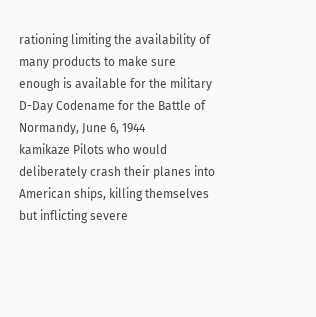rationing limiting the availability of many products to make sure enough is available for the military
D-Day Codename for the Battle of Normandy, June 6, 1944
kamikaze Pilots who would deliberately crash their planes into American ships, killing themselves but inflicting severe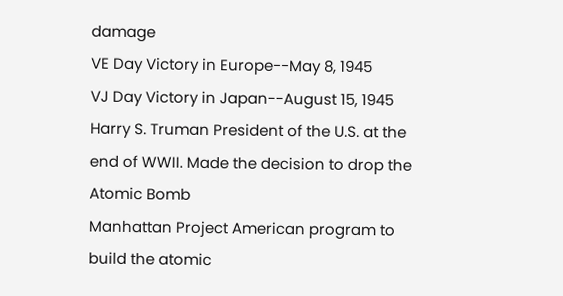damage
VE Day Victory in Europe--May 8, 1945
VJ Day Victory in Japan--August 15, 1945
Harry S. Truman President of the U.S. at the end of WWII. Made the decision to drop the Atomic Bomb
Manhattan Project American program to build the atomic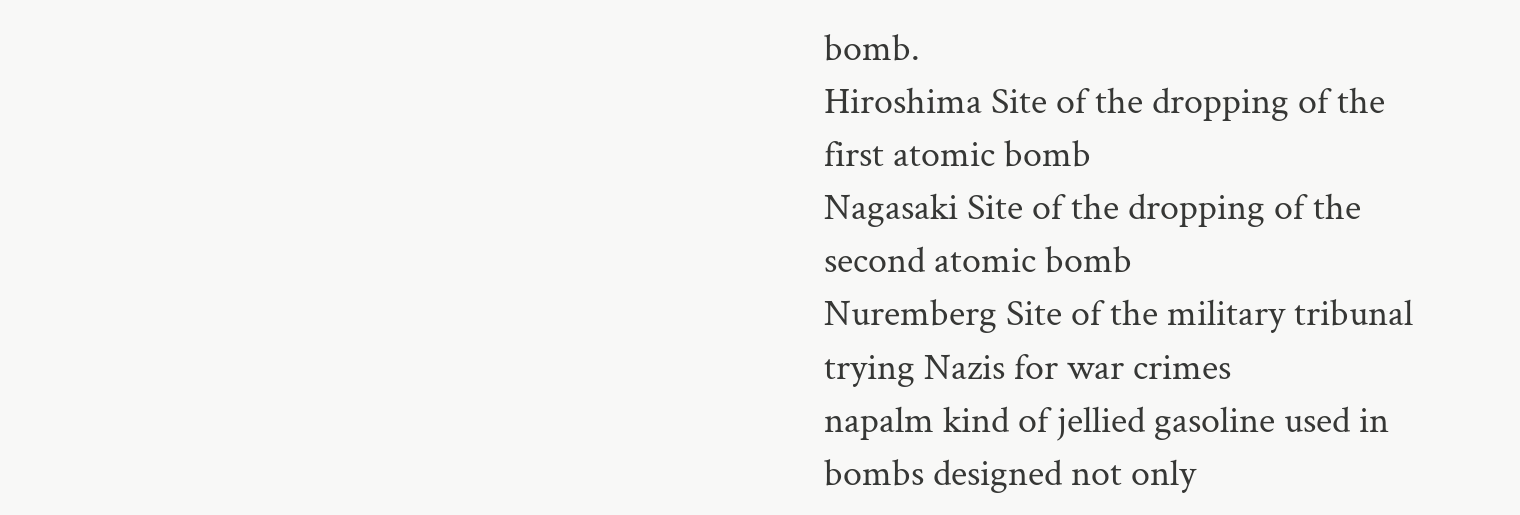bomb.
Hiroshima Site of the dropping of the first atomic bomb
Nagasaki Site of the dropping of the second atomic bomb
Nuremberg Site of the military tribunal trying Nazis for war crimes
napalm kind of jellied gasoline used in bombs designed not only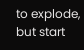to explode, but start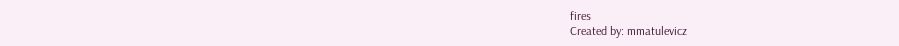fires
Created by: mmatulevicz